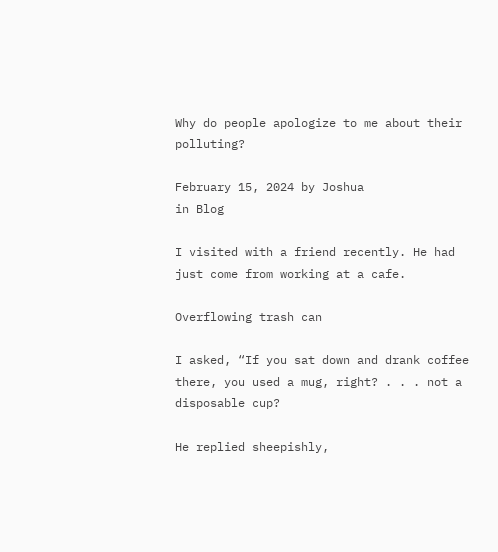Why do people apologize to me about their polluting?

February 15, 2024 by Joshua
in Blog

I visited with a friend recently. He had just come from working at a cafe.

Overflowing trash can

I asked, “If you sat down and drank coffee there, you used a mug, right? . . . not a disposable cup?

He replied sheepishly,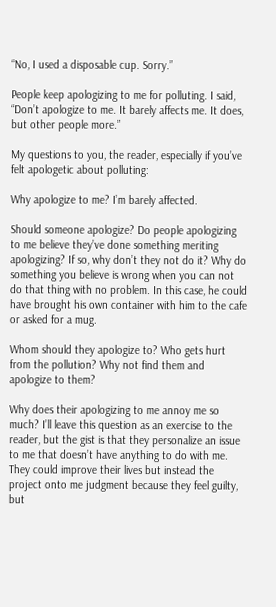“No, I used a disposable cup. Sorry.”

People keep apologizing to me for polluting. I said, “Don’t apologize to me. It barely affects me. It does, but other people more.”

My questions to you, the reader, especially if you’ve felt apologetic about polluting:

Why apologize to me? I’m barely affected.

Should someone apologize? Do people apologizing to me believe they’ve done something meriting apologizing? If so, why don’t they not do it? Why do something you believe is wrong when you can not do that thing with no problem. In this case, he could have brought his own container with him to the cafe or asked for a mug.

Whom should they apologize to? Who gets hurt from the pollution? Why not find them and apologize to them?

Why does their apologizing to me annoy me so much? I’ll leave this question as an exercise to the reader, but the gist is that they personalize an issue to me that doesn’t have anything to do with me. They could improve their lives but instead the project onto me judgment because they feel guilty, but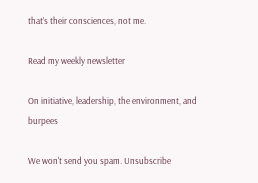that’s their consciences, not me.

Read my weekly newsletter

On initiative, leadership, the environment, and burpees

We won't send you spam. Unsubscribe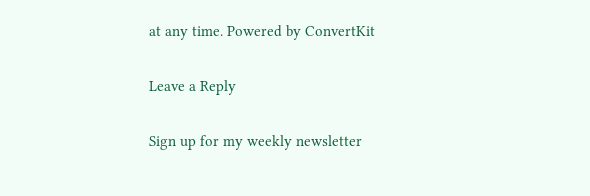at any time. Powered by ConvertKit

Leave a Reply

Sign up for my weekly newsletter